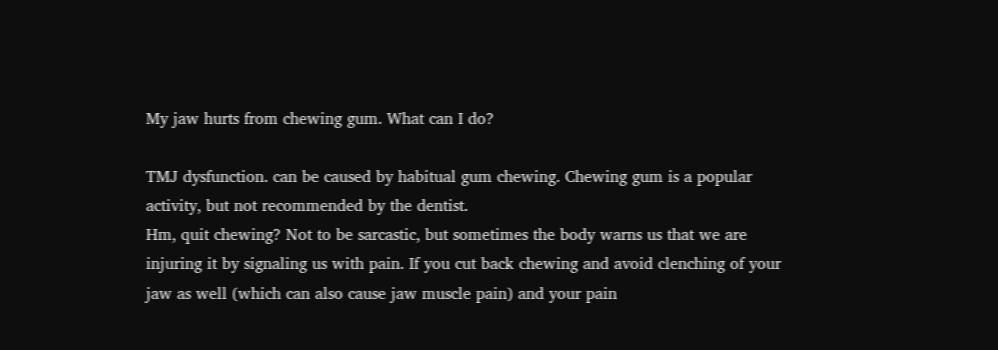My jaw hurts from chewing gum. What can I do?

TMJ dysfunction. can be caused by habitual gum chewing. Chewing gum is a popular activity, but not recommended by the dentist.
Hm, quit chewing? Not to be sarcastic, but sometimes the body warns us that we are injuring it by signaling us with pain. If you cut back chewing and avoid clenching of your jaw as well (which can also cause jaw muscle pain) and your pain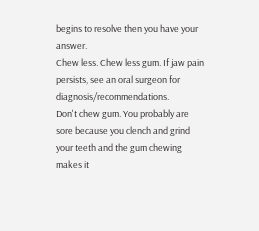begins to resolve then you have your answer.
Chew less. Chew less gum. If jaw pain persists, see an oral surgeon for diagnosis/recommendations.
Don't chew gum. You probably are sore because you clench and grind your teeth and the gum chewing makes it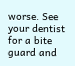worse. See your dentist for a bite guard and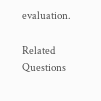evaluation.

Related Questions